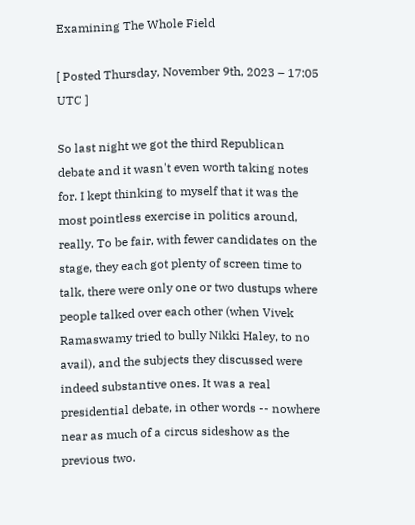Examining The Whole Field

[ Posted Thursday, November 9th, 2023 – 17:05 UTC ]

So last night we got the third Republican debate and it wasn't even worth taking notes for. I kept thinking to myself that it was the most pointless exercise in politics around, really. To be fair, with fewer candidates on the stage, they each got plenty of screen time to talk, there were only one or two dustups where people talked over each other (when Vivek Ramaswamy tried to bully Nikki Haley, to no avail), and the subjects they discussed were indeed substantive ones. It was a real presidential debate, in other words -- nowhere near as much of a circus sideshow as the previous two.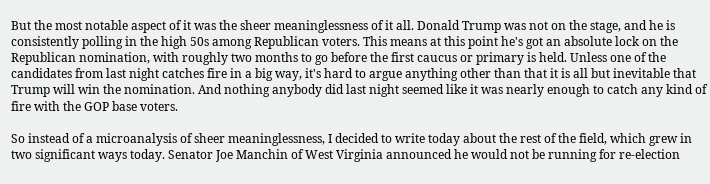But the most notable aspect of it was the sheer meaninglessness of it all. Donald Trump was not on the stage, and he is consistently polling in the high 50s among Republican voters. This means at this point he's got an absolute lock on the Republican nomination, with roughly two months to go before the first caucus or primary is held. Unless one of the candidates from last night catches fire in a big way, it's hard to argue anything other than that it is all but inevitable that Trump will win the nomination. And nothing anybody did last night seemed like it was nearly enough to catch any kind of fire with the GOP base voters.

So instead of a microanalysis of sheer meaninglessness, I decided to write today about the rest of the field, which grew in two significant ways today. Senator Joe Manchin of West Virginia announced he would not be running for re-election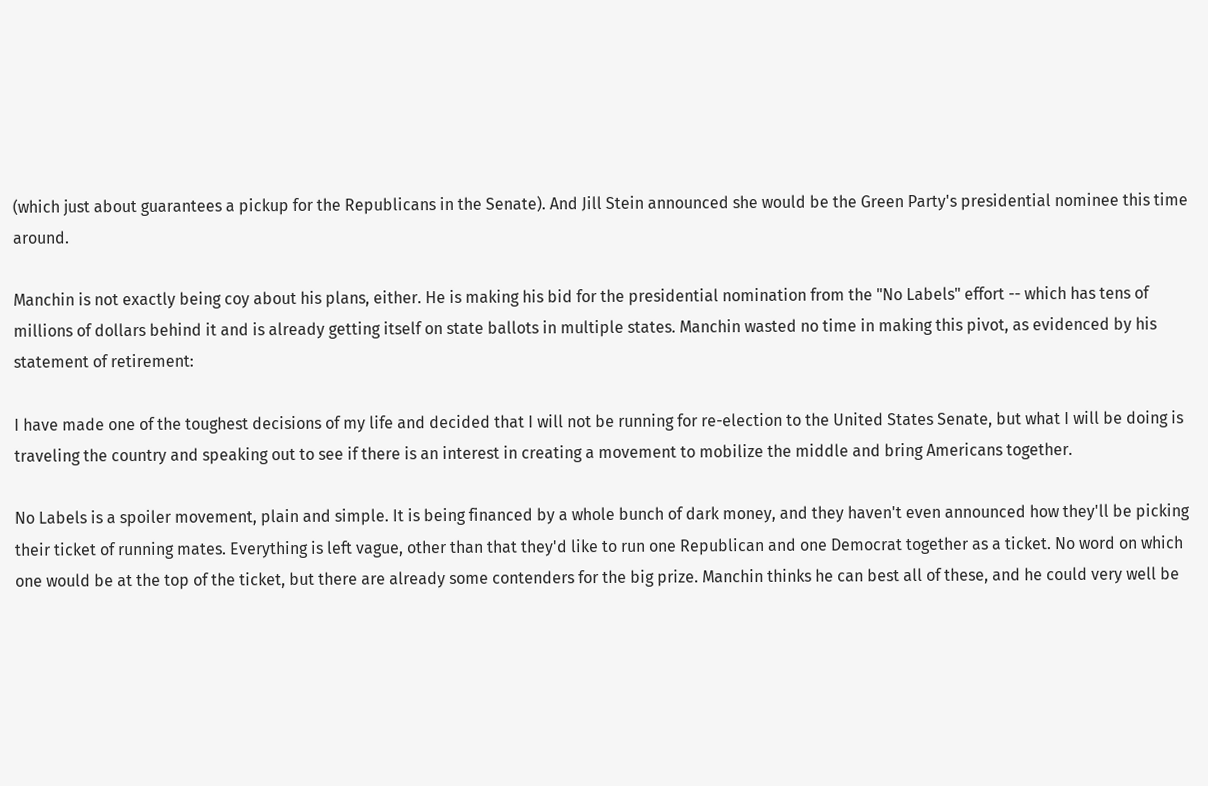(which just about guarantees a pickup for the Republicans in the Senate). And Jill Stein announced she would be the Green Party's presidential nominee this time around.

Manchin is not exactly being coy about his plans, either. He is making his bid for the presidential nomination from the "No Labels" effort -- which has tens of millions of dollars behind it and is already getting itself on state ballots in multiple states. Manchin wasted no time in making this pivot, as evidenced by his statement of retirement:

I have made one of the toughest decisions of my life and decided that I will not be running for re-election to the United States Senate, but what I will be doing is traveling the country and speaking out to see if there is an interest in creating a movement to mobilize the middle and bring Americans together.

No Labels is a spoiler movement, plain and simple. It is being financed by a whole bunch of dark money, and they haven't even announced how they'll be picking their ticket of running mates. Everything is left vague, other than that they'd like to run one Republican and one Democrat together as a ticket. No word on which one would be at the top of the ticket, but there are already some contenders for the big prize. Manchin thinks he can best all of these, and he could very well be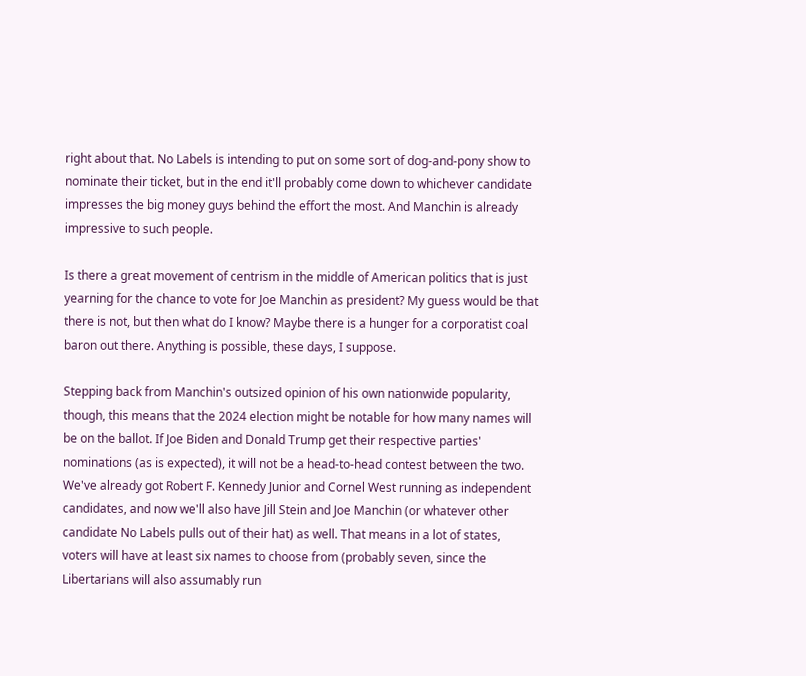right about that. No Labels is intending to put on some sort of dog-and-pony show to nominate their ticket, but in the end it'll probably come down to whichever candidate impresses the big money guys behind the effort the most. And Manchin is already impressive to such people.

Is there a great movement of centrism in the middle of American politics that is just yearning for the chance to vote for Joe Manchin as president? My guess would be that there is not, but then what do I know? Maybe there is a hunger for a corporatist coal baron out there. Anything is possible, these days, I suppose.

Stepping back from Manchin's outsized opinion of his own nationwide popularity, though, this means that the 2024 election might be notable for how many names will be on the ballot. If Joe Biden and Donald Trump get their respective parties' nominations (as is expected), it will not be a head-to-head contest between the two. We've already got Robert F. Kennedy Junior and Cornel West running as independent candidates, and now we'll also have Jill Stein and Joe Manchin (or whatever other candidate No Labels pulls out of their hat) as well. That means in a lot of states, voters will have at least six names to choose from (probably seven, since the Libertarians will also assumably run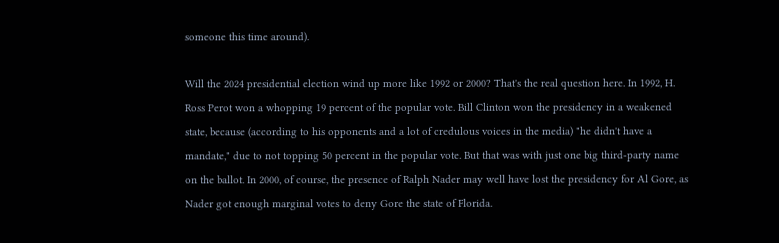someone this time around).

Will the 2024 presidential election wind up more like 1992 or 2000? That's the real question here. In 1992, H. Ross Perot won a whopping 19 percent of the popular vote. Bill Clinton won the presidency in a weakened state, because (according to his opponents and a lot of credulous voices in the media) "he didn't have a mandate," due to not topping 50 percent in the popular vote. But that was with just one big third-party name on the ballot. In 2000, of course, the presence of Ralph Nader may well have lost the presidency for Al Gore, as Nader got enough marginal votes to deny Gore the state of Florida.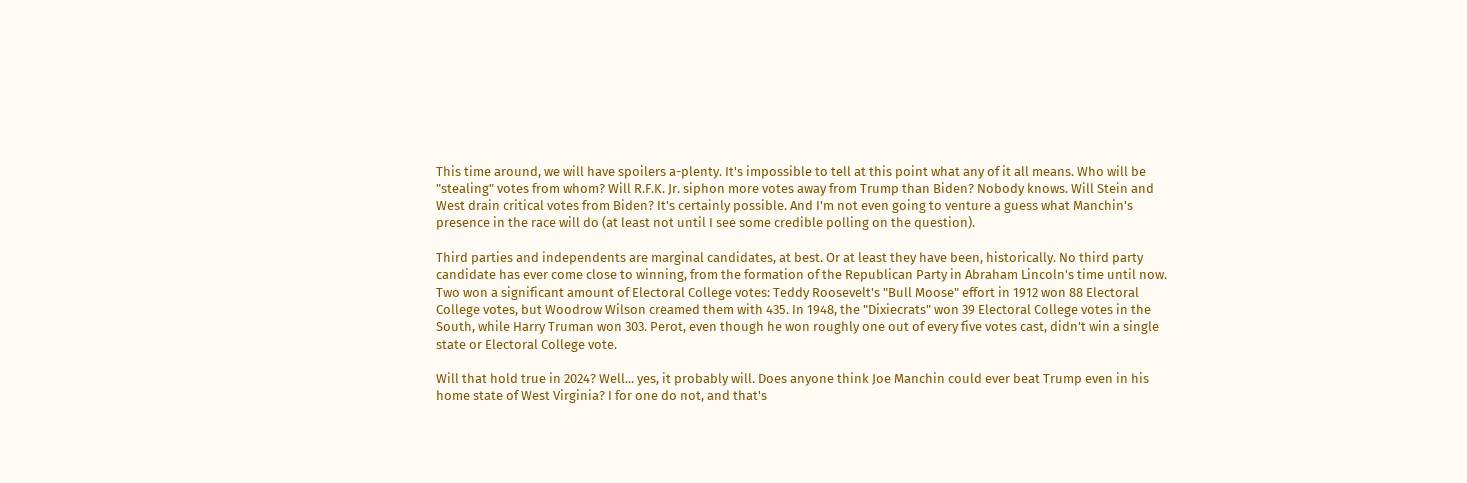This time around, we will have spoilers a-plenty. It's impossible to tell at this point what any of it all means. Who will be "stealing" votes from whom? Will R.F.K. Jr. siphon more votes away from Trump than Biden? Nobody knows. Will Stein and West drain critical votes from Biden? It's certainly possible. And I'm not even going to venture a guess what Manchin's presence in the race will do (at least not until I see some credible polling on the question).

Third parties and independents are marginal candidates, at best. Or at least they have been, historically. No third party candidate has ever come close to winning, from the formation of the Republican Party in Abraham Lincoln's time until now. Two won a significant amount of Electoral College votes: Teddy Roosevelt's "Bull Moose" effort in 1912 won 88 Electoral College votes, but Woodrow Wilson creamed them with 435. In 1948, the "Dixiecrats" won 39 Electoral College votes in the South, while Harry Truman won 303. Perot, even though he won roughly one out of every five votes cast, didn't win a single state or Electoral College vote.

Will that hold true in 2024? Well... yes, it probably will. Does anyone think Joe Manchin could ever beat Trump even in his home state of West Virginia? I for one do not, and that's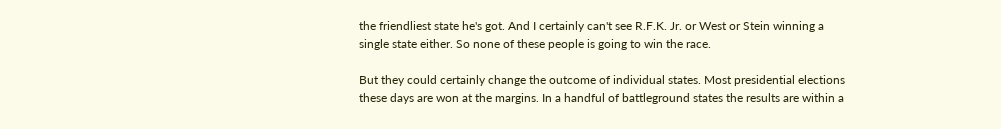the friendliest state he's got. And I certainly can't see R.F.K. Jr. or West or Stein winning a single state either. So none of these people is going to win the race.

But they could certainly change the outcome of individual states. Most presidential elections these days are won at the margins. In a handful of battleground states the results are within a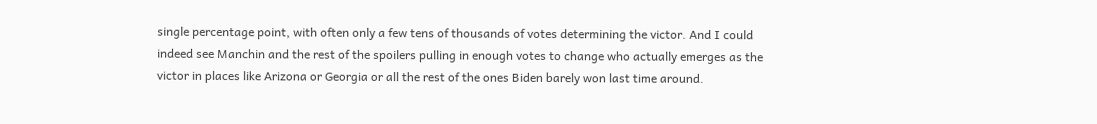single percentage point, with often only a few tens of thousands of votes determining the victor. And I could indeed see Manchin and the rest of the spoilers pulling in enough votes to change who actually emerges as the victor in places like Arizona or Georgia or all the rest of the ones Biden barely won last time around.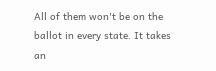All of them won't be on the ballot in every state. It takes an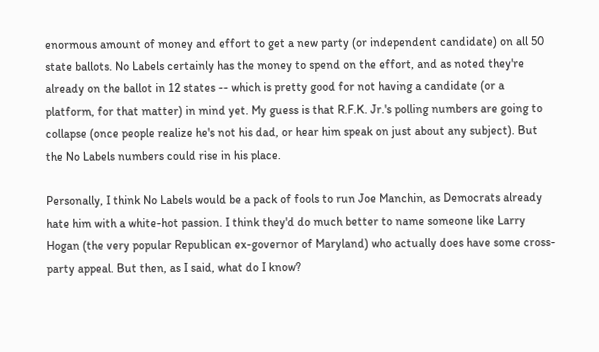enormous amount of money and effort to get a new party (or independent candidate) on all 50 state ballots. No Labels certainly has the money to spend on the effort, and as noted they're already on the ballot in 12 states -- which is pretty good for not having a candidate (or a platform, for that matter) in mind yet. My guess is that R.F.K. Jr.'s polling numbers are going to collapse (once people realize he's not his dad, or hear him speak on just about any subject). But the No Labels numbers could rise in his place.

Personally, I think No Labels would be a pack of fools to run Joe Manchin, as Democrats already hate him with a white-hot passion. I think they'd do much better to name someone like Larry Hogan (the very popular Republican ex-governor of Maryland) who actually does have some cross-party appeal. But then, as I said, what do I know?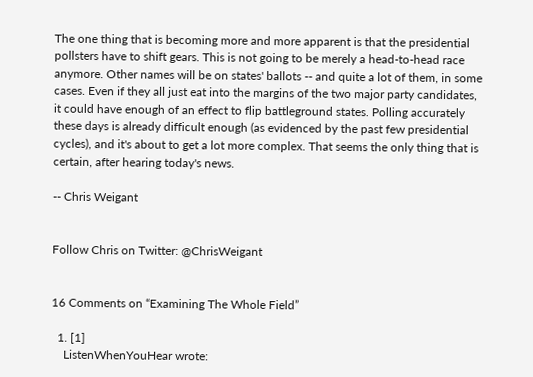The one thing that is becoming more and more apparent is that the presidential pollsters have to shift gears. This is not going to be merely a head-to-head race anymore. Other names will be on states' ballots -- and quite a lot of them, in some cases. Even if they all just eat into the margins of the two major party candidates, it could have enough of an effect to flip battleground states. Polling accurately these days is already difficult enough (as evidenced by the past few presidential cycles), and it's about to get a lot more complex. That seems the only thing that is certain, after hearing today's news.

-- Chris Weigant


Follow Chris on Twitter: @ChrisWeigant


16 Comments on “Examining The Whole Field”

  1. [1]
    ListenWhenYouHear wrote: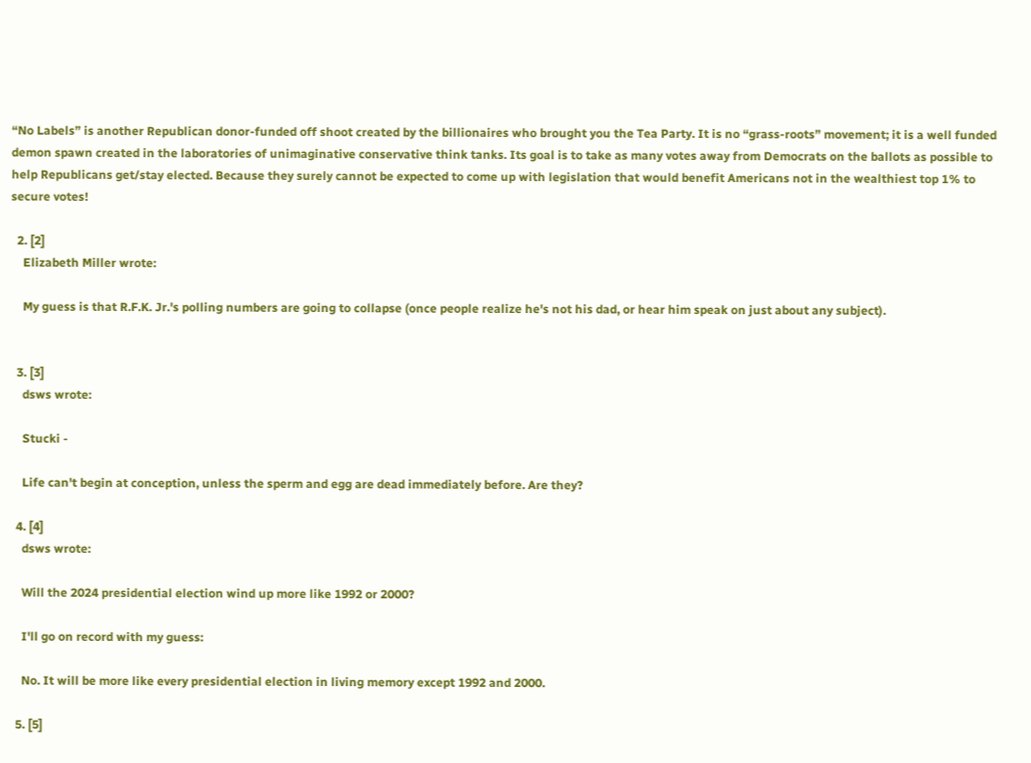“No Labels” is another Republican donor-funded off shoot created by the billionaires who brought you the Tea Party. It is no “grass-roots” movement; it is a well funded demon spawn created in the laboratories of unimaginative conservative think tanks. Its goal is to take as many votes away from Democrats on the ballots as possible to help Republicans get/stay elected. Because they surely cannot be expected to come up with legislation that would benefit Americans not in the wealthiest top 1% to secure votes!

  2. [2]
    Elizabeth Miller wrote:

    My guess is that R.F.K. Jr.'s polling numbers are going to collapse (once people realize he's not his dad, or hear him speak on just about any subject).


  3. [3]
    dsws wrote:

    Stucki -

    Life can't begin at conception, unless the sperm and egg are dead immediately before. Are they?

  4. [4]
    dsws wrote:

    Will the 2024 presidential election wind up more like 1992 or 2000?

    I'll go on record with my guess:

    No. It will be more like every presidential election in living memory except 1992 and 2000.

  5. [5]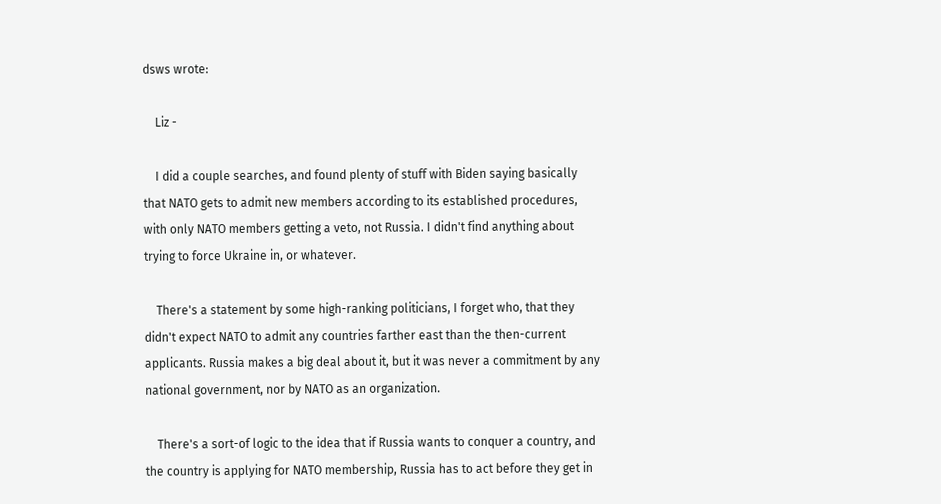dsws wrote:

    Liz -

    I did a couple searches, and found plenty of stuff with Biden saying basically that NATO gets to admit new members according to its established procedures, with only NATO members getting a veto, not Russia. I didn't find anything about trying to force Ukraine in, or whatever.

    There's a statement by some high-ranking politicians, I forget who, that they didn't expect NATO to admit any countries farther east than the then-current applicants. Russia makes a big deal about it, but it was never a commitment by any national government, nor by NATO as an organization.

    There's a sort-of logic to the idea that if Russia wants to conquer a country, and the country is applying for NATO membership, Russia has to act before they get in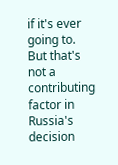if it's ever going to. But that's not a contributing factor in Russia's decision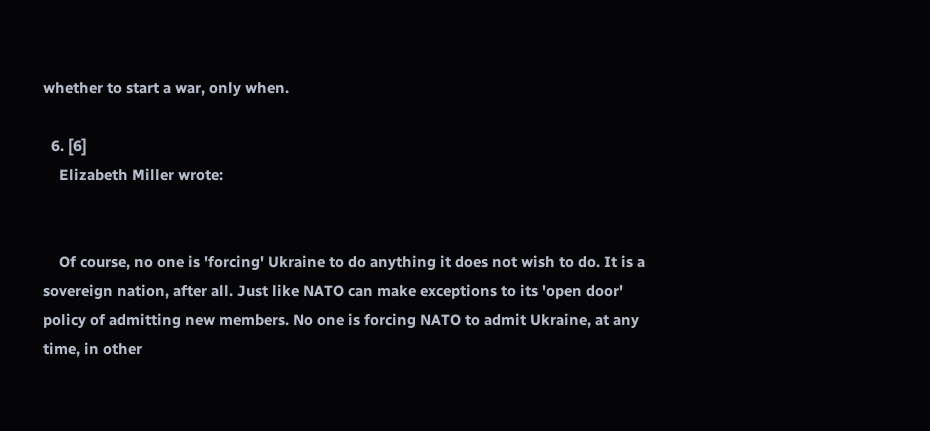whether to start a war, only when.

  6. [6]
    Elizabeth Miller wrote:


    Of course, no one is 'forcing' Ukraine to do anything it does not wish to do. It is a sovereign nation, after all. Just like NATO can make exceptions to its 'open door' policy of admitting new members. No one is forcing NATO to admit Ukraine, at any time, in other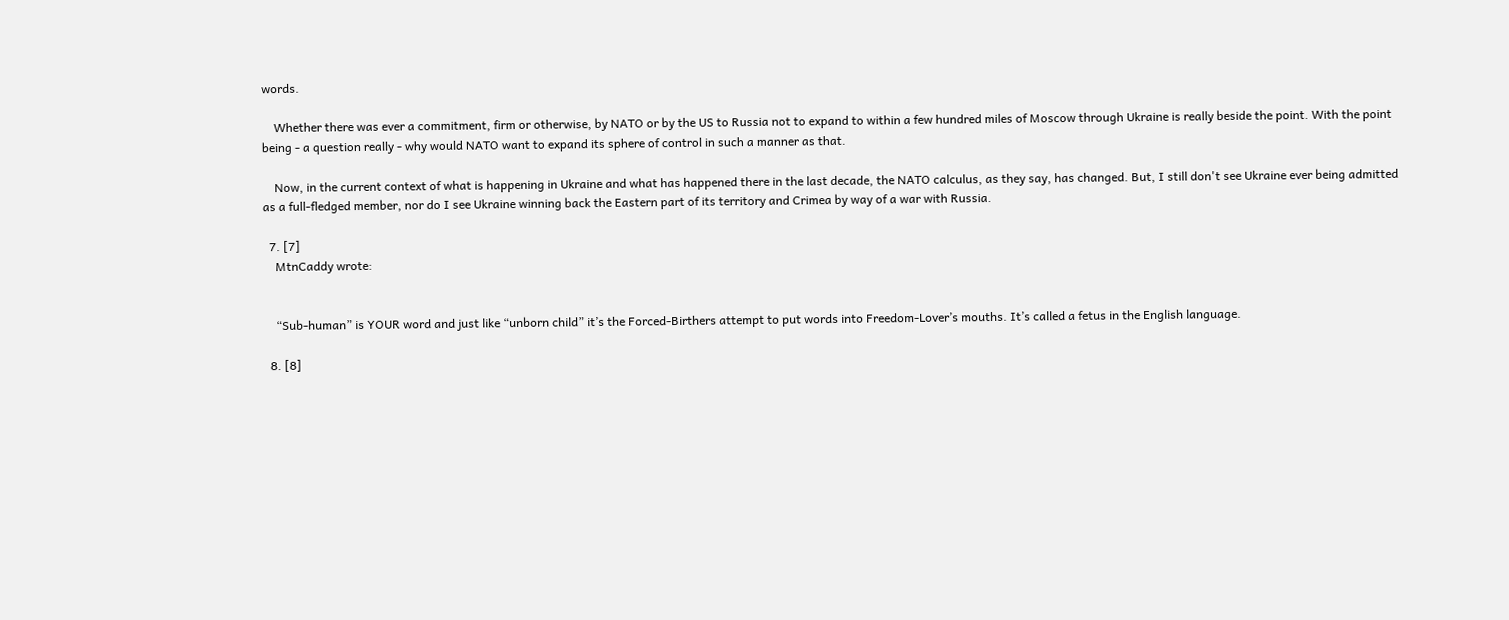words.

    Whether there was ever a commitment, firm or otherwise, by NATO or by the US to Russia not to expand to within a few hundred miles of Moscow through Ukraine is really beside the point. With the point being - a question really - why would NATO want to expand its sphere of control in such a manner as that.

    Now, in the current context of what is happening in Ukraine and what has happened there in the last decade, the NATO calculus, as they say, has changed. But, I still don't see Ukraine ever being admitted as a full-fledged member, nor do I see Ukraine winning back the Eastern part of its territory and Crimea by way of a war with Russia.

  7. [7]
    MtnCaddy wrote:


    “Sub-human” is YOUR word and just like “unborn child” it’s the Forced-Birthers attempt to put words into Freedom-Lover’s mouths. It’s called a fetus in the English language.

  8. [8]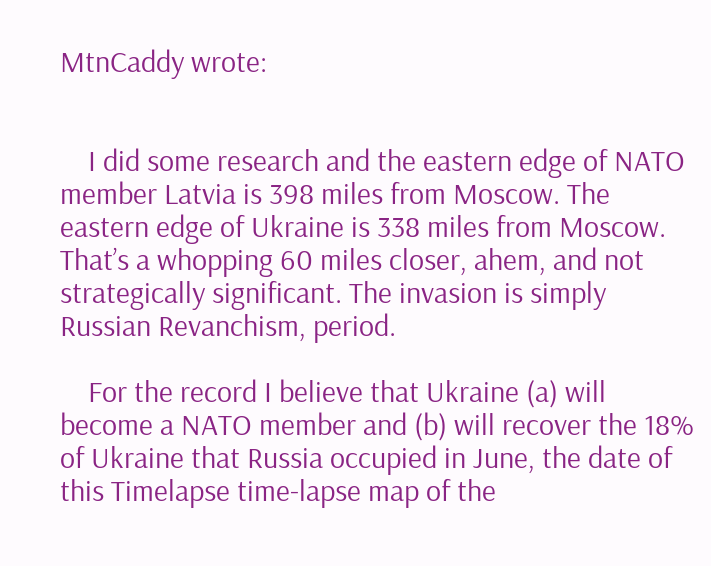MtnCaddy wrote:


    I did some research and the eastern edge of NATO member Latvia is 398 miles from Moscow. The eastern edge of Ukraine is 338 miles from Moscow. That’s a whopping 60 miles closer, ahem, and not strategically significant. The invasion is simply Russian Revanchism, period.

    For the record I believe that Ukraine (a) will become a NATO member and (b) will recover the 18% of Ukraine that Russia occupied in June, the date of this Timelapse time-lapse map of the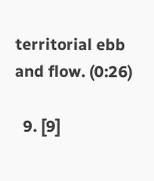territorial ebb and flow. (0:26)

  9. [9]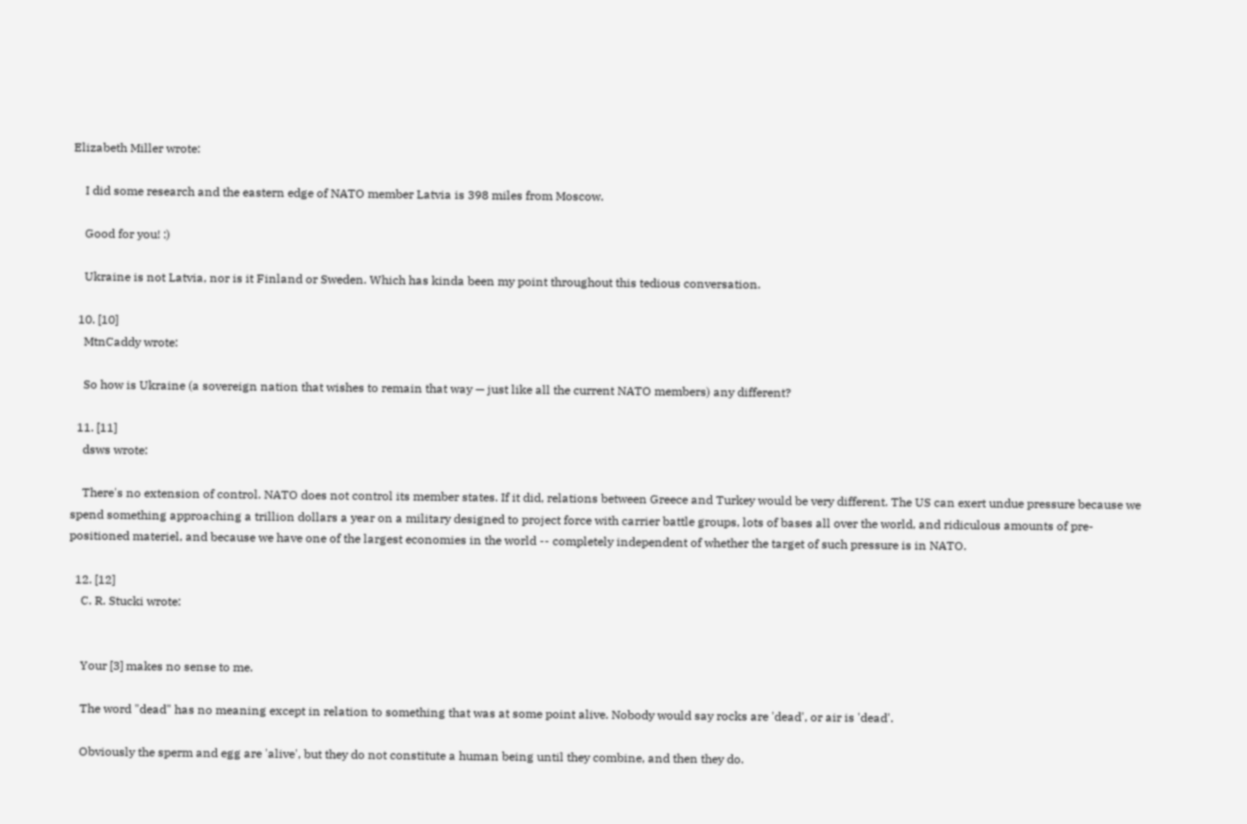Elizabeth Miller wrote:

    I did some research and the eastern edge of NATO member Latvia is 398 miles from Moscow.

    Good for you! :)

    Ukraine is not Latvia, nor is it Finland or Sweden. Which has kinda been my point throughout this tedious conversation.

  10. [10]
    MtnCaddy wrote:

    So how is Ukraine (a sovereign nation that wishes to remain that way — just like all the current NATO members) any different?

  11. [11]
    dsws wrote:

    There's no extension of control. NATO does not control its member states. If it did, relations between Greece and Turkey would be very different. The US can exert undue pressure because we spend something approaching a trillion dollars a year on a military designed to project force with carrier battle groups, lots of bases all over the world, and ridiculous amounts of pre-positioned materiel, and because we have one of the largest economies in the world -- completely independent of whether the target of such pressure is in NATO.

  12. [12]
    C. R. Stucki wrote:


    Your [3] makes no sense to me.

    The word "dead" has no meaning except in relation to something that was at some point alive. Nobody would say rocks are 'dead', or air is 'dead'.

    Obviously the sperm and egg are 'alive', but they do not constitute a human being until they combine, and then they do.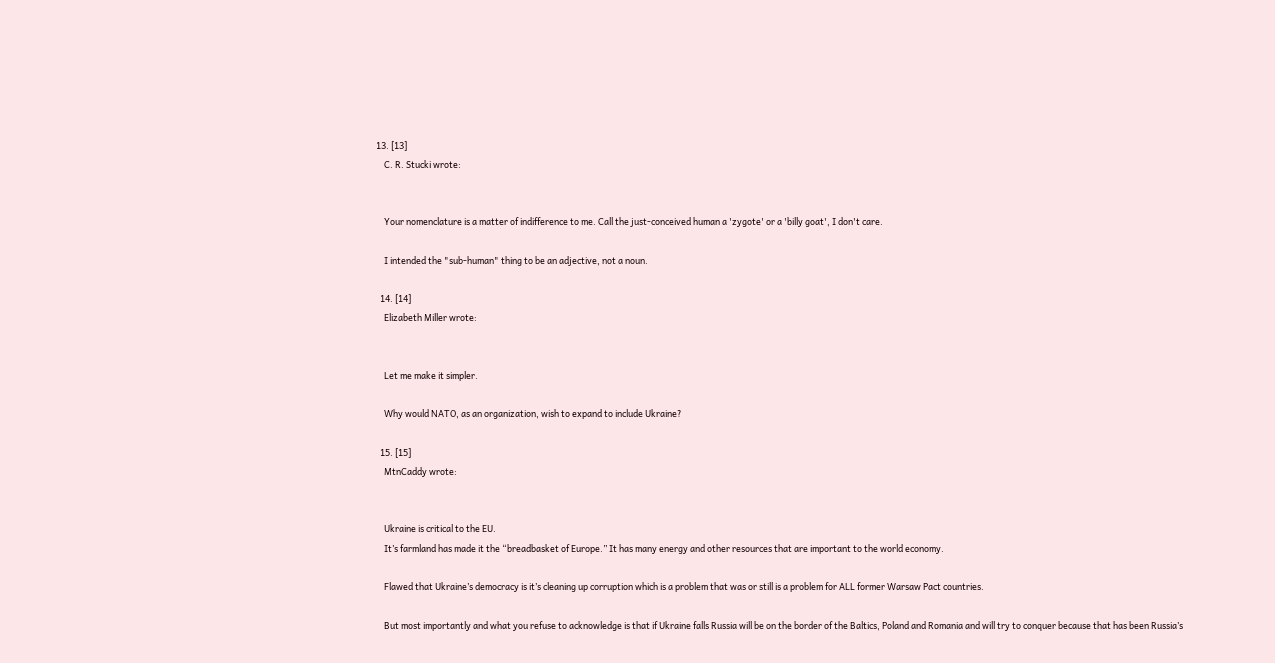13. [13]
    C. R. Stucki wrote:


    Your nomenclature is a matter of indifference to me. Call the just-conceived human a 'zygote' or a 'billy goat', I don't care.

    I intended the "sub-human" thing to be an adjective, not a noun.

  14. [14]
    Elizabeth Miller wrote:


    Let me make it simpler.

    Why would NATO, as an organization, wish to expand to include Ukraine?

  15. [15]
    MtnCaddy wrote:


    Ukraine is critical to the EU.
    It’s farmland has made it the “breadbasket of Europe.” It has many energy and other resources that are important to the world economy.

    Flawed that Ukraine’s democracy is it’s cleaning up corruption which is a problem that was or still is a problem for ALL former Warsaw Pact countries.

    But most importantly and what you refuse to acknowledge is that if Ukraine falls Russia will be on the border of the Baltics, Poland and Romania and will try to conquer because that has been Russia’s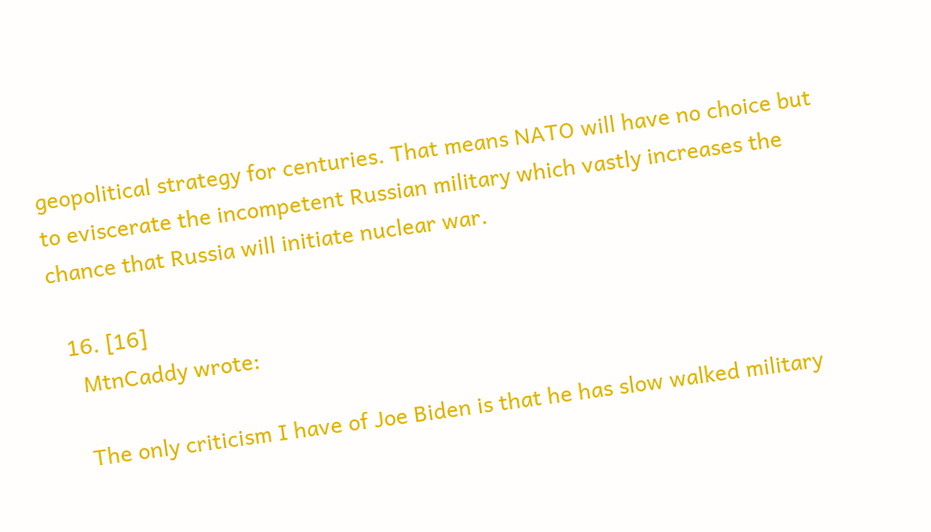geopolitical strategy for centuries. That means NATO will have no choice but to eviscerate the incompetent Russian military which vastly increases the chance that Russia will initiate nuclear war.

  16. [16]
    MtnCaddy wrote:

    The only criticism I have of Joe Biden is that he has slow walked military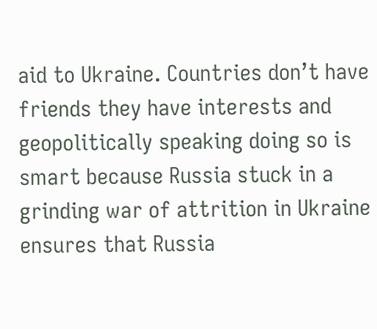aid to Ukraine. Countries don’t have friends they have interests and geopolitically speaking doing so is smart because Russia stuck in a grinding war of attrition in Ukraine ensures that Russia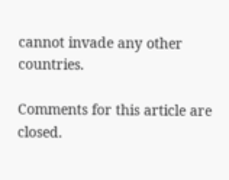cannot invade any other countries.

Comments for this article are closed.